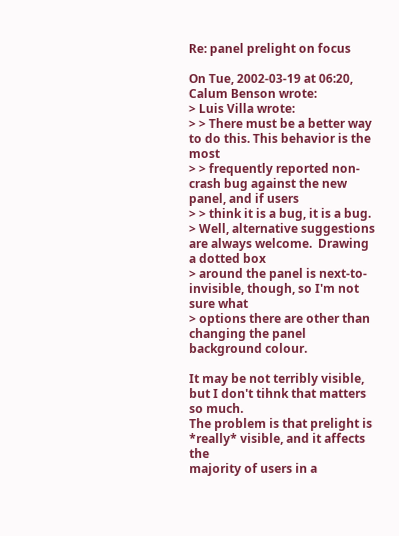Re: panel prelight on focus

On Tue, 2002-03-19 at 06:20, Calum Benson wrote:
> Luis Villa wrote:
> > There must be a better way to do this. This behavior is the most
> > frequently reported non-crash bug against the new panel, and if users
> > think it is a bug, it is a bug.
> Well, alternative suggestions are always welcome.  Drawing a dotted box
> around the panel is next-to-invisible, though, so I'm not sure what
> options there are other than changing the panel background colour.

It may be not terribly visible, but I don't tihnk that matters so much.
The problem is that prelight is *really* visible, and it affects the
majority of users in a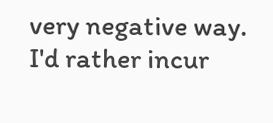very negative way. I'd rather incur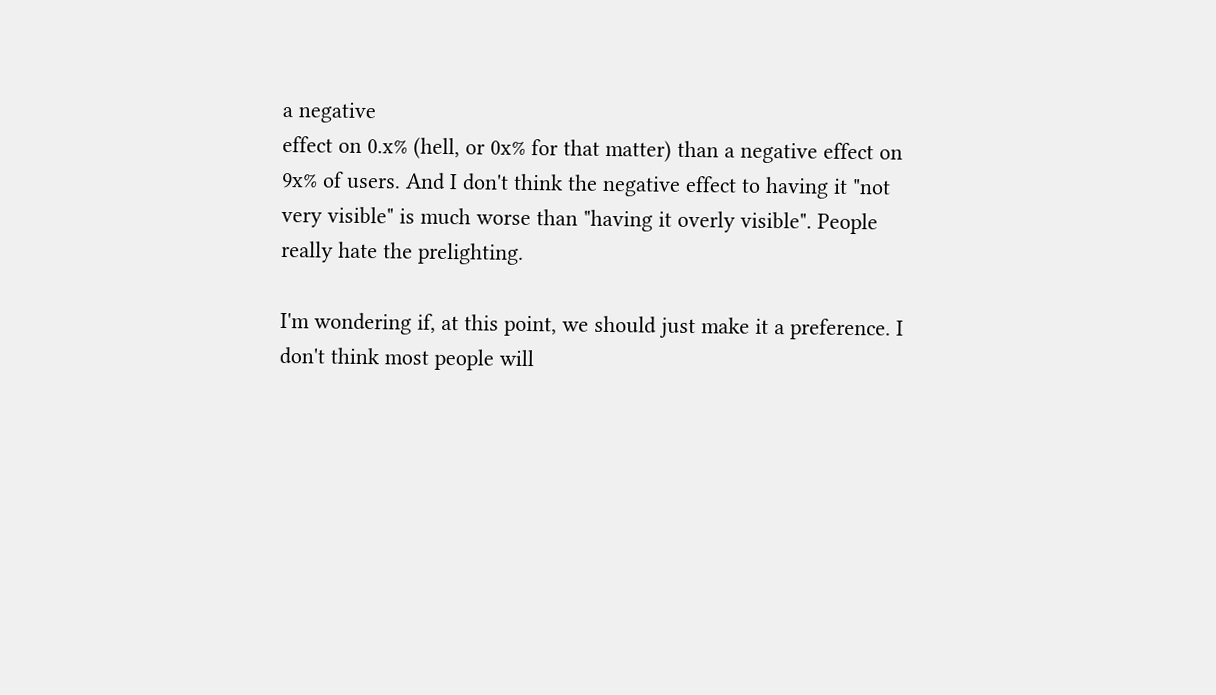a negative
effect on 0.x% (hell, or 0x% for that matter) than a negative effect on
9x% of users. And I don't think the negative effect to having it "not
very visible" is much worse than "having it overly visible". People
really hate the prelighting.

I'm wondering if, at this point, we should just make it a preference. I
don't think most people will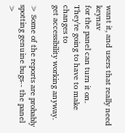want it, and users that really need keynav
for the panel can turn it on. They're going to have to make changes to
get accessibility working anyway.

> Some of the reports are probably spotting genuine bugs-- the panel
>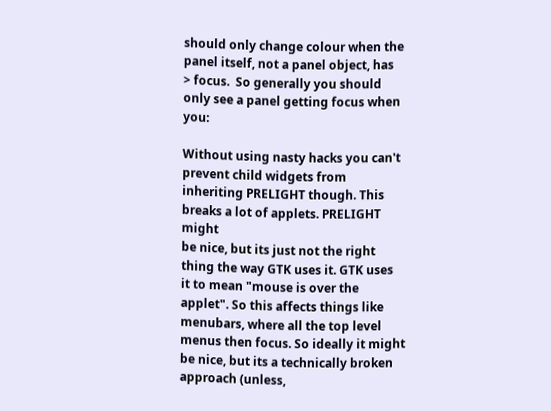should only change colour when the panel itself, not a panel object, has
> focus.  So generally you should only see a panel getting focus when you:

Without using nasty hacks you can't prevent child widgets from
inheriting PRELIGHT though. This breaks a lot of applets. PRELIGHT might
be nice, but its just not the right thing the way GTK uses it. GTK uses
it to mean "mouse is over the applet". So this affects things like
menubars, where all the top level menus then focus. So ideally it might
be nice, but its a technically broken approach (unless,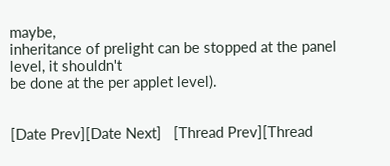maybe,
inheritance of prelight can be stopped at the panel level, it shouldn't
be done at the per applet level).


[Date Prev][Date Next]   [Thread Prev][Thread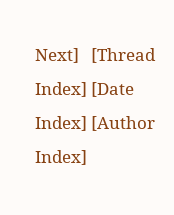Next]   [Thread Index] [Date Index] [Author Index]